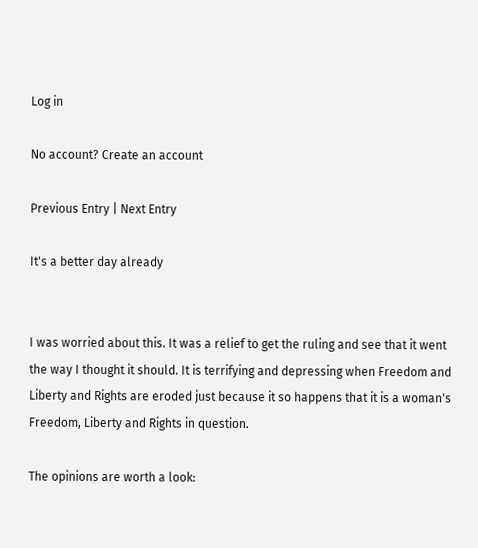Log in

No account? Create an account

Previous Entry | Next Entry

It's a better day already


I was worried about this. It was a relief to get the ruling and see that it went the way I thought it should. It is terrifying and depressing when Freedom and Liberty and Rights are eroded just because it so happens that it is a woman's Freedom, Liberty and Rights in question.

The opinions are worth a look: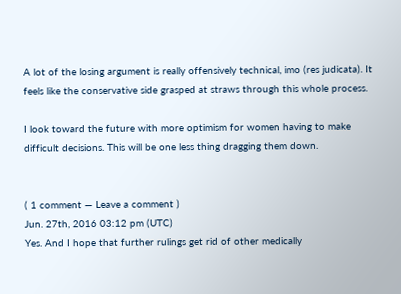A lot of the losing argument is really offensively technical, imo (res judicata). It feels like the conservative side grasped at straws through this whole process.

I look toward the future with more optimism for women having to make difficult decisions. This will be one less thing dragging them down.


( 1 comment — Leave a comment )
Jun. 27th, 2016 03:12 pm (UTC)
Yes. And I hope that further rulings get rid of other medically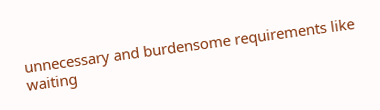unnecessary and burdensome requirements like waiting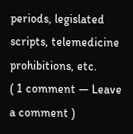periods, legislated scripts, telemedicine prohibitions, etc.
( 1 comment — Leave a comment )